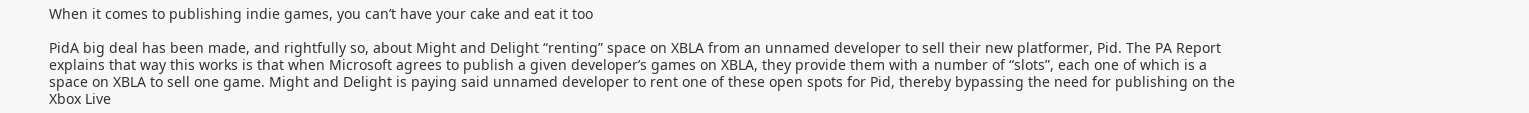When it comes to publishing indie games, you can’t have your cake and eat it too

PidA big deal has been made, and rightfully so, about Might and Delight “renting” space on XBLA from an unnamed developer to sell their new platformer, Pid. The PA Report explains that way this works is that when Microsoft agrees to publish a given developer’s games on XBLA, they provide them with a number of “slots”, each one of which is a space on XBLA to sell one game. Might and Delight is paying said unnamed developer to rent one of these open spots for Pid, thereby bypassing the need for publishing on the Xbox Live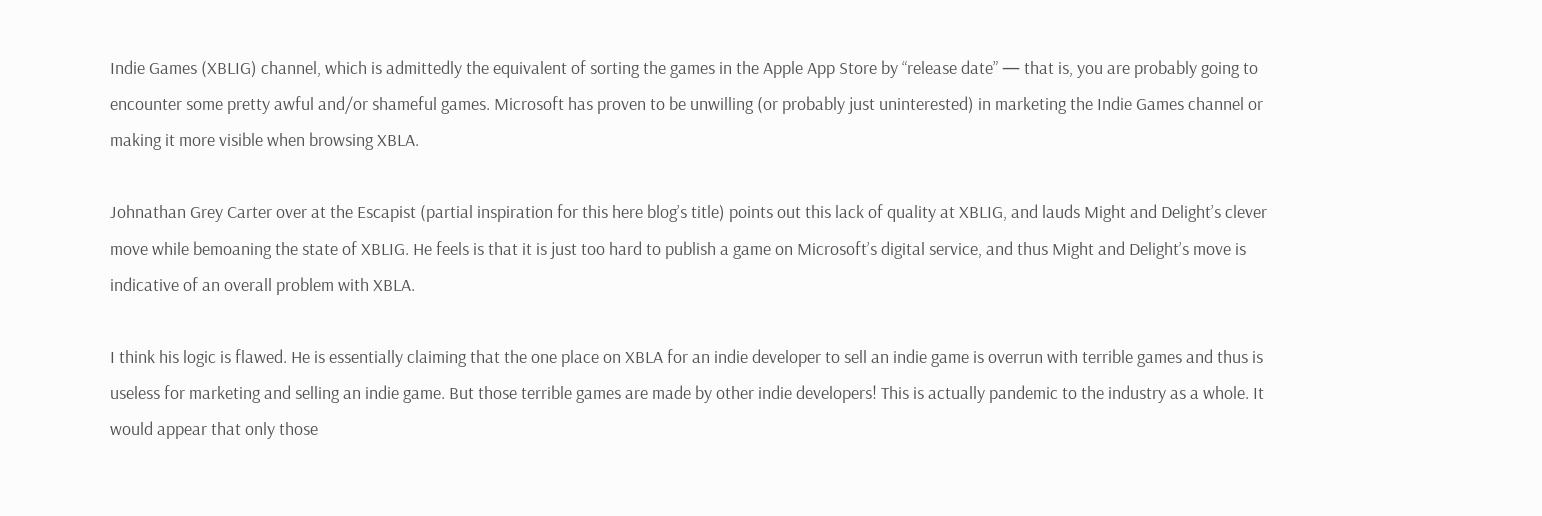Indie Games (XBLIG) channel, which is admittedly the equivalent of sorting the games in the Apple App Store by “release date” — that is, you are probably going to encounter some pretty awful and/or shameful games. Microsoft has proven to be unwilling (or probably just uninterested) in marketing the Indie Games channel or making it more visible when browsing XBLA.

Johnathan Grey Carter over at the Escapist (partial inspiration for this here blog’s title) points out this lack of quality at XBLIG, and lauds Might and Delight’s clever move while bemoaning the state of XBLIG. He feels is that it is just too hard to publish a game on Microsoft’s digital service, and thus Might and Delight’s move is indicative of an overall problem with XBLA.

I think his logic is flawed. He is essentially claiming that the one place on XBLA for an indie developer to sell an indie game is overrun with terrible games and thus is useless for marketing and selling an indie game. But those terrible games are made by other indie developers! This is actually pandemic to the industry as a whole. It would appear that only those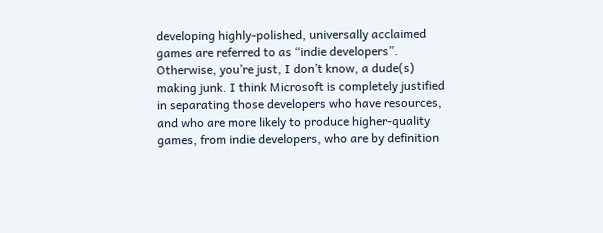developing highly-polished, universally acclaimed games are referred to as “indie developers”. Otherwise, you’re just, I don’t know, a dude(s) making junk. I think Microsoft is completely justified in separating those developers who have resources, and who are more likely to produce higher-quality games, from indie developers, who are by definition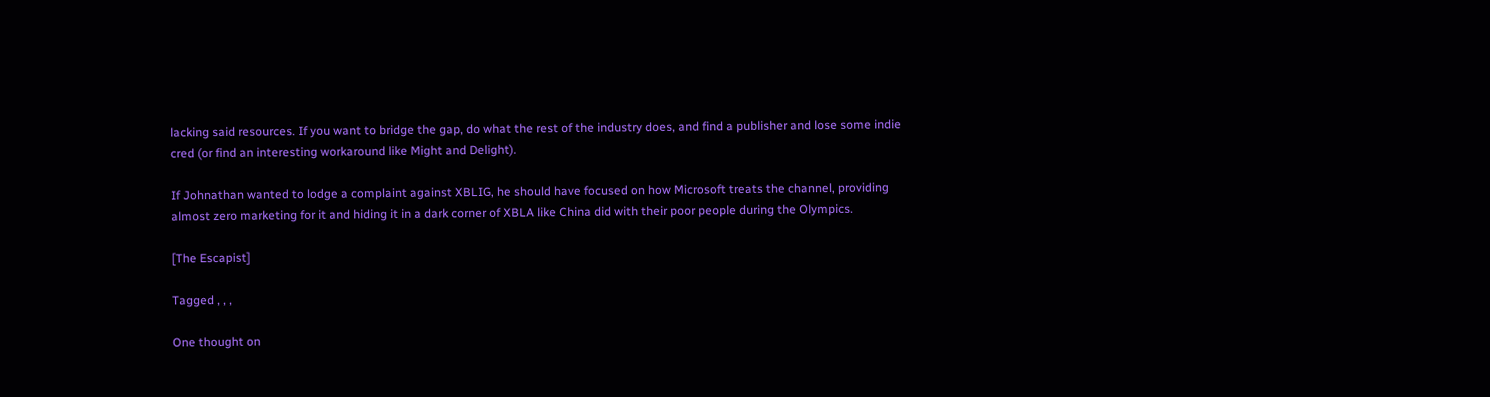lacking said resources. If you want to bridge the gap, do what the rest of the industry does, and find a publisher and lose some indie cred (or find an interesting workaround like Might and Delight).

If Johnathan wanted to lodge a complaint against XBLIG, he should have focused on how Microsoft treats the channel, providing almost zero marketing for it and hiding it in a dark corner of XBLA like China did with their poor people during the Olympics.

[The Escapist]

Tagged , , ,

One thought on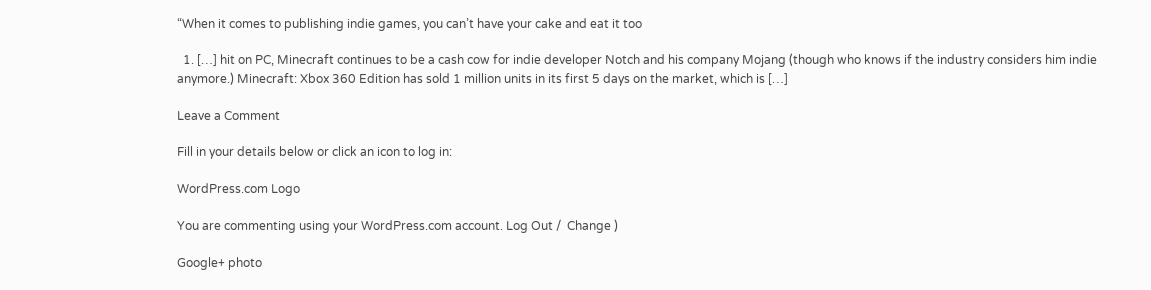“When it comes to publishing indie games, you can’t have your cake and eat it too

  1. […] hit on PC, Minecraft continues to be a cash cow for indie developer Notch and his company Mojang (though who knows if the industry considers him indie anymore.) Minecraft: Xbox 360 Edition has sold 1 million units in its first 5 days on the market, which is […]

Leave a Comment

Fill in your details below or click an icon to log in:

WordPress.com Logo

You are commenting using your WordPress.com account. Log Out /  Change )

Google+ photo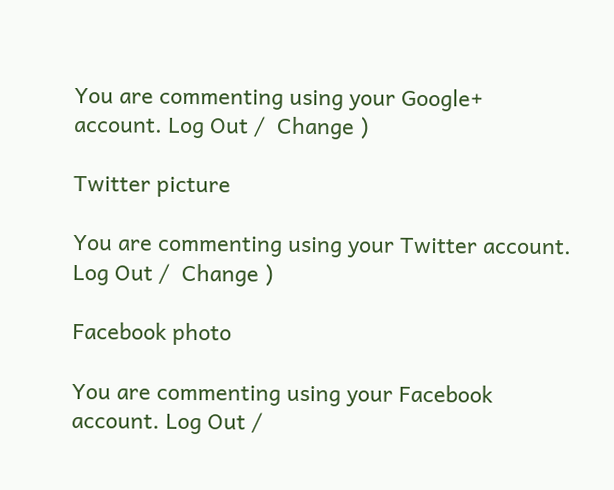You are commenting using your Google+ account. Log Out /  Change )

Twitter picture

You are commenting using your Twitter account. Log Out /  Change )

Facebook photo

You are commenting using your Facebook account. Log Out /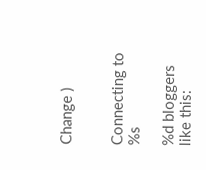Change )


Connecting to %s

%d bloggers like this: